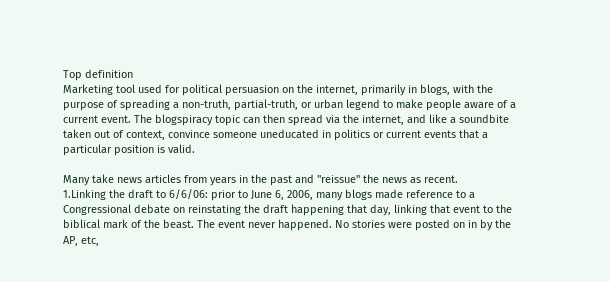Top definition
Marketing tool used for political persuasion on the internet, primarily in blogs, with the purpose of spreading a non-truth, partial-truth, or urban legend to make people aware of a current event. The blogspiracy topic can then spread via the internet, and like a soundbite taken out of context, convince someone uneducated in politics or current events that a particular position is valid.

Many take news articles from years in the past and "reissue" the news as recent.
1.Linking the draft to 6/6/06: prior to June 6, 2006, many blogs made reference to a Congressional debate on reinstating the draft happening that day, linking that event to the biblical mark of the beast. The event never happened. No stories were posted on in by the AP, etc,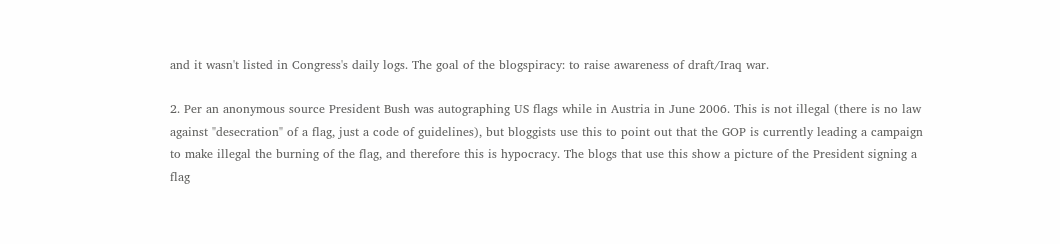and it wasn't listed in Congress's daily logs. The goal of the blogspiracy: to raise awareness of draft/Iraq war.

2. Per an anonymous source President Bush was autographing US flags while in Austria in June 2006. This is not illegal (there is no law against "desecration" of a flag, just a code of guidelines), but bloggists use this to point out that the GOP is currently leading a campaign to make illegal the burning of the flag, and therefore this is hypocracy. The blogs that use this show a picture of the President signing a flag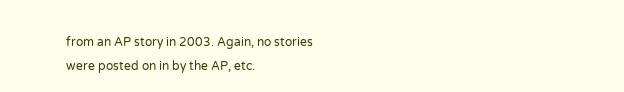from an AP story in 2003. Again, no stories were posted on in by the AP, etc.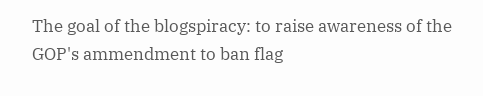The goal of the blogspiracy: to raise awareness of the GOP's ammendment to ban flag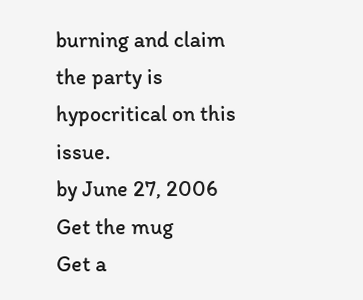burning and claim the party is hypocritical on this issue.
by June 27, 2006
Get the mug
Get a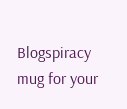Blogspiracy mug for your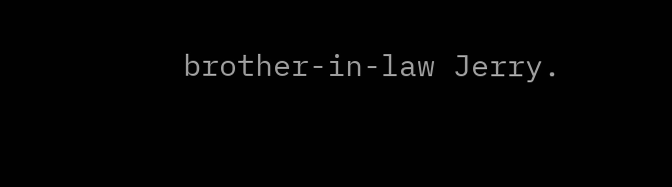brother-in-law Jerry.